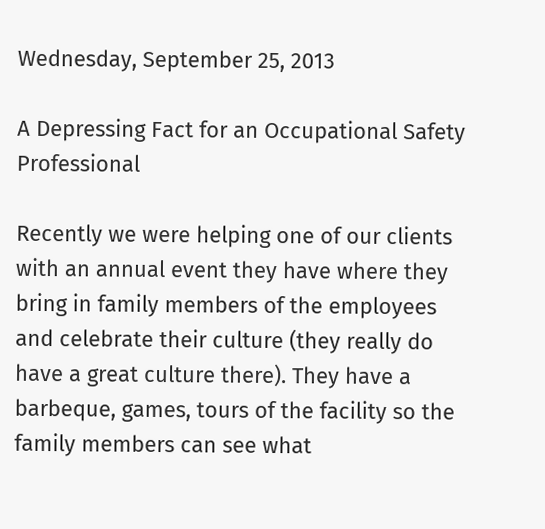Wednesday, September 25, 2013

A Depressing Fact for an Occupational Safety Professional

Recently we were helping one of our clients with an annual event they have where they bring in family members of the employees and celebrate their culture (they really do have a great culture there). They have a barbeque, games, tours of the facility so the family members can see what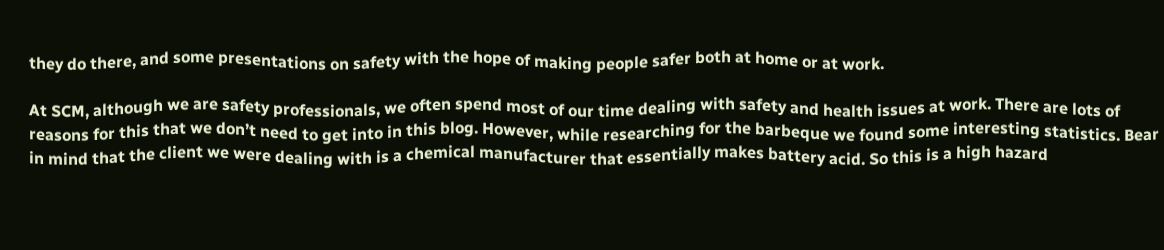they do there, and some presentations on safety with the hope of making people safer both at home or at work.

At SCM, although we are safety professionals, we often spend most of our time dealing with safety and health issues at work. There are lots of reasons for this that we don’t need to get into in this blog. However, while researching for the barbeque we found some interesting statistics. Bear in mind that the client we were dealing with is a chemical manufacturer that essentially makes battery acid. So this is a high hazard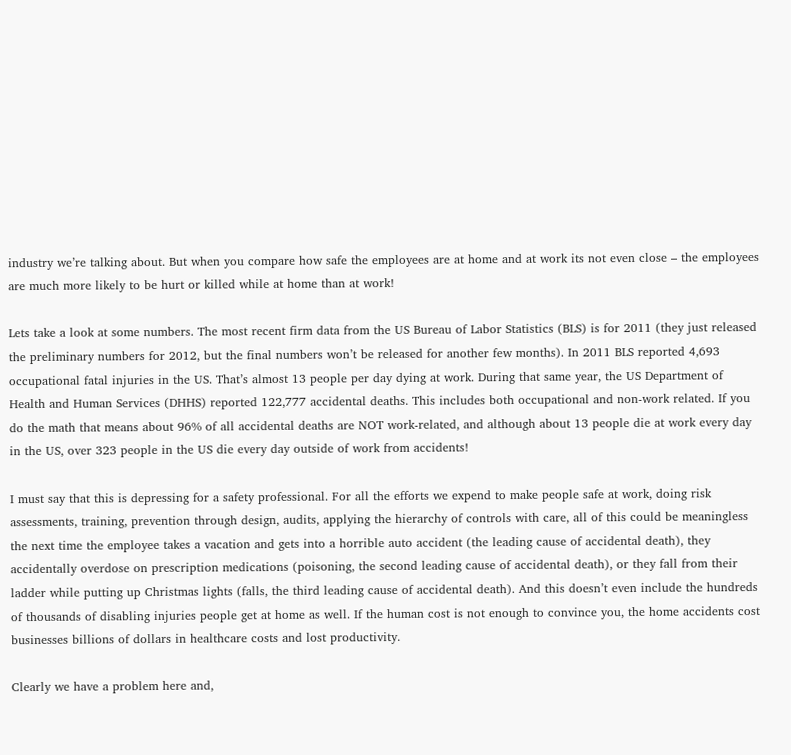industry we’re talking about. But when you compare how safe the employees are at home and at work its not even close – the employees are much more likely to be hurt or killed while at home than at work!

Lets take a look at some numbers. The most recent firm data from the US Bureau of Labor Statistics (BLS) is for 2011 (they just released the preliminary numbers for 2012, but the final numbers won’t be released for another few months). In 2011 BLS reported 4,693 occupational fatal injuries in the US. That’s almost 13 people per day dying at work. During that same year, the US Department of Health and Human Services (DHHS) reported 122,777 accidental deaths. This includes both occupational and non-work related. If you do the math that means about 96% of all accidental deaths are NOT work-related, and although about 13 people die at work every day in the US, over 323 people in the US die every day outside of work from accidents!

I must say that this is depressing for a safety professional. For all the efforts we expend to make people safe at work, doing risk assessments, training, prevention through design, audits, applying the hierarchy of controls with care, all of this could be meaningless the next time the employee takes a vacation and gets into a horrible auto accident (the leading cause of accidental death), they accidentally overdose on prescription medications (poisoning, the second leading cause of accidental death), or they fall from their ladder while putting up Christmas lights (falls, the third leading cause of accidental death). And this doesn’t even include the hundreds of thousands of disabling injuries people get at home as well. If the human cost is not enough to convince you, the home accidents cost businesses billions of dollars in healthcare costs and lost productivity.

Clearly we have a problem here and,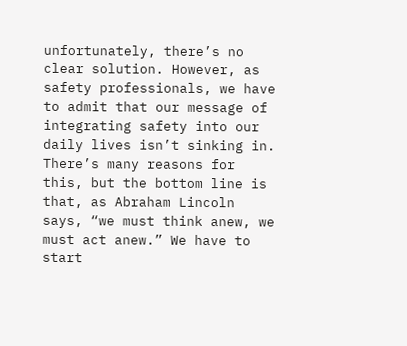unfortunately, there’s no clear solution. However, as safety professionals, we have to admit that our message of integrating safety into our daily lives isn’t sinking in. There’s many reasons for this, but the bottom line is that, as Abraham Lincoln says, “we must think anew, we must act anew.” We have to start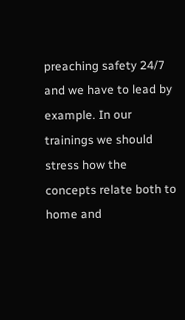preaching safety 24/7 and we have to lead by example. In our trainings we should stress how the concepts relate both to home and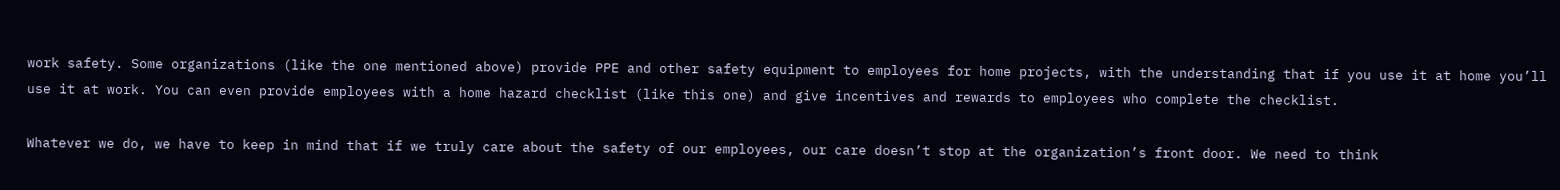work safety. Some organizations (like the one mentioned above) provide PPE and other safety equipment to employees for home projects, with the understanding that if you use it at home you’ll use it at work. You can even provide employees with a home hazard checklist (like this one) and give incentives and rewards to employees who complete the checklist.

Whatever we do, we have to keep in mind that if we truly care about the safety of our employees, our care doesn’t stop at the organization’s front door. We need to think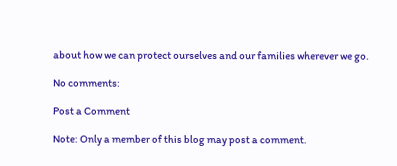about how we can protect ourselves and our families wherever we go.

No comments:

Post a Comment

Note: Only a member of this blog may post a comment.